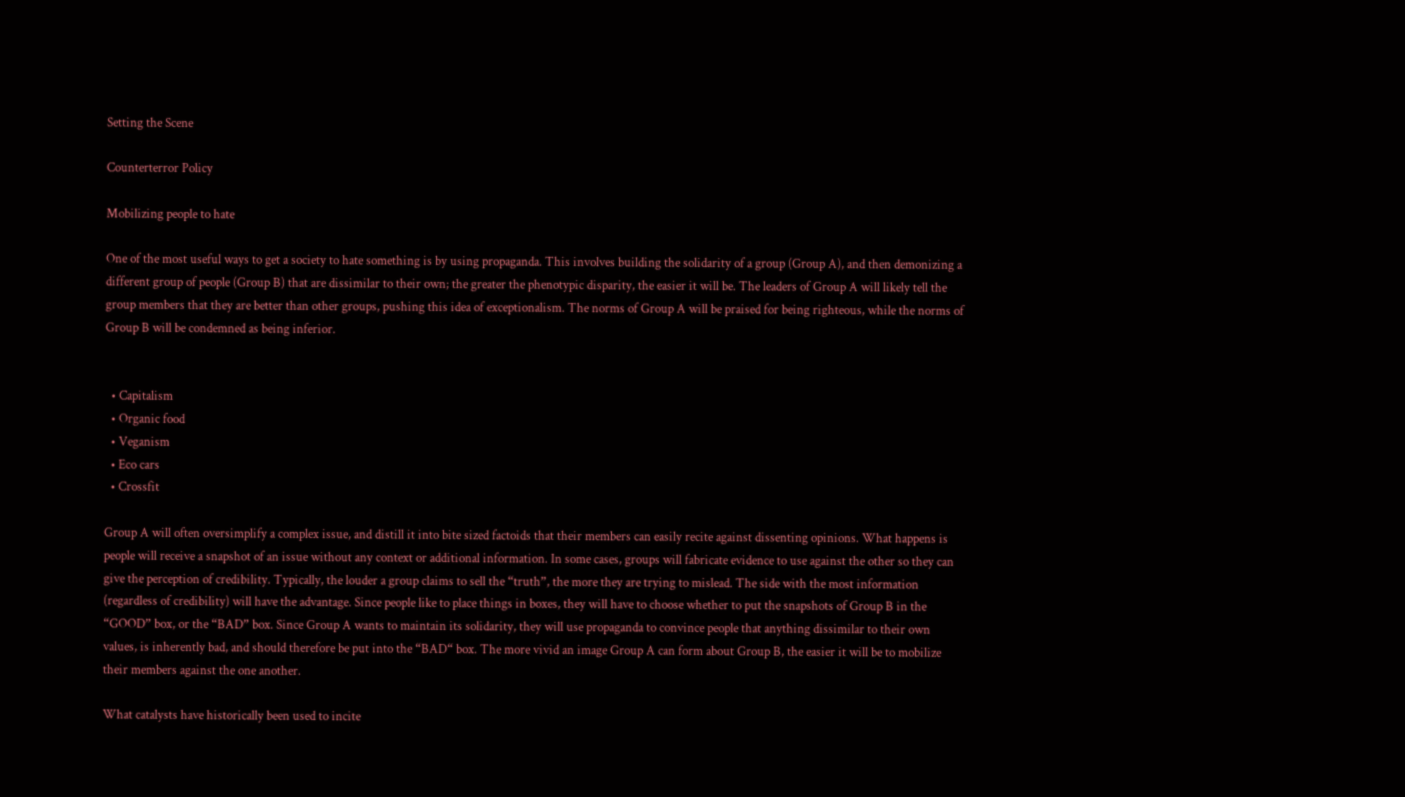Setting the Scene

Counterterror Policy

Mobilizing people to hate

One of the most useful ways to get a society to hate something is by using propaganda. This involves building the solidarity of a group (Group A), and then demonizing a different group of people (Group B) that are dissimilar to their own; the greater the phenotypic disparity, the easier it will be. The leaders of Group A will likely tell the group members that they are better than other groups, pushing this idea of exceptionalism. The norms of Group A will be praised for being righteous, while the norms of Group B will be condemned as being inferior.


  • Capitalism
  • Organic food
  • Veganism
  • Eco cars
  • Crossfit

Group A will often oversimplify a complex issue, and distill it into bite sized factoids that their members can easily recite against dissenting opinions. What happens is people will receive a snapshot of an issue without any context or additional information. In some cases, groups will fabricate evidence to use against the other so they can give the perception of credibility. Typically, the louder a group claims to sell the “truth”, the more they are trying to mislead. The side with the most information (regardless of credibility) will have the advantage. Since people like to place things in boxes, they will have to choose whether to put the snapshots of Group B in the “GOOD” box, or the “BAD” box. Since Group A wants to maintain its solidarity, they will use propaganda to convince people that anything dissimilar to their own values, is inherently bad, and should therefore be put into the “BAD“ box. The more vivid an image Group A can form about Group B, the easier it will be to mobilize their members against the one another.

What catalysts have historically been used to incite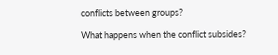conflicts between groups?

What happens when the conflict subsides?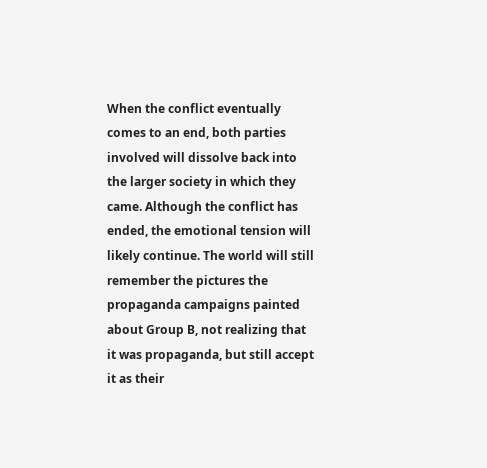When the conflict eventually comes to an end, both parties involved will dissolve back into the larger society in which they came. Although the conflict has ended, the emotional tension will likely continue. The world will still remember the pictures the propaganda campaigns painted about Group B, not realizing that it was propaganda, but still accept it as their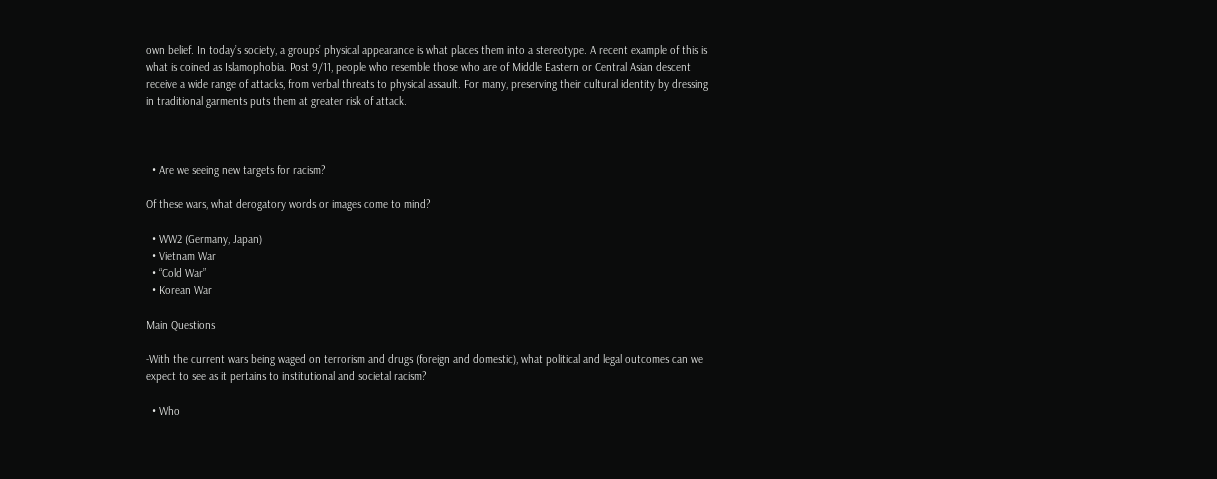own belief. In today’s society, a groups’ physical appearance is what places them into a stereotype. A recent example of this is what is coined as Islamophobia. Post 9/11, people who resemble those who are of Middle Eastern or Central Asian descent receive a wide range of attacks, from verbal threats to physical assault. For many, preserving their cultural identity by dressing in traditional garments puts them at greater risk of attack.



  • Are we seeing new targets for racism?

Of these wars, what derogatory words or images come to mind?

  • WW2 (Germany, Japan)
  • Vietnam War
  • “Cold War”
  • Korean War

Main Questions

-With the current wars being waged on terrorism and drugs (foreign and domestic), what political and legal outcomes can we expect to see as it pertains to institutional and societal racism?

  • Who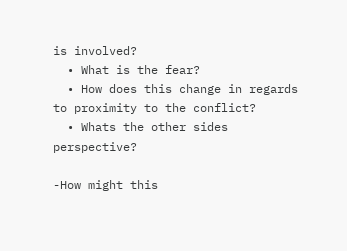is involved?
  • What is the fear?
  • How does this change in regards to proximity to the conflict?
  • Whats the other sides perspective?

-How might this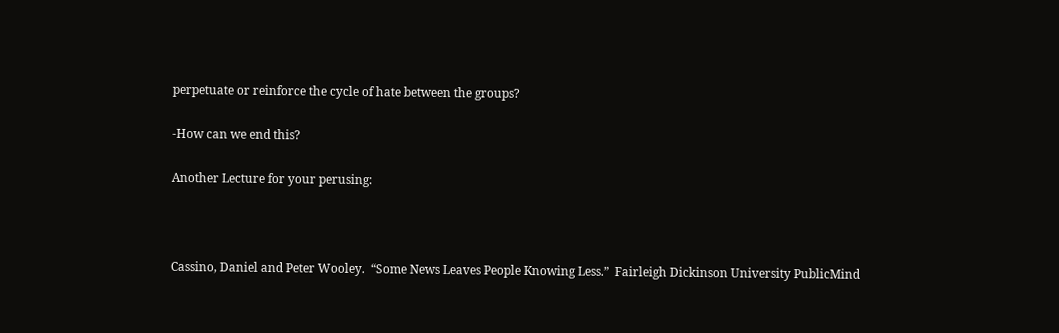perpetuate or reinforce the cycle of hate between the groups?

-How can we end this?

Another Lecture for your perusing:



Cassino, Daniel and Peter Wooley.  “Some News Leaves People Knowing Less.”  Fairleigh Dickinson University PublicMind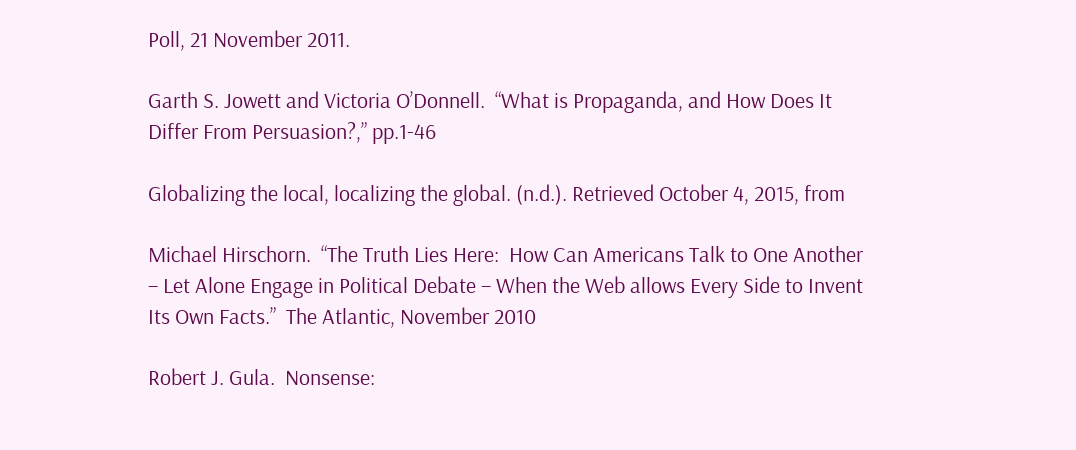Poll, 21 November 2011.

Garth S. Jowett and Victoria O’Donnell.  “What is Propaganda, and How Does It Differ From Persuasion?,” pp.1-46

Globalizing the local, localizing the global. (n.d.). Retrieved October 4, 2015, from

Michael Hirschorn.  “The Truth Lies Here:  How Can Americans Talk to One Another – Let Alone Engage in Political Debate – When the Web allows Every Side to Invent Its Own Facts.”  The Atlantic, November 2010

Robert J. Gula.  Nonsense: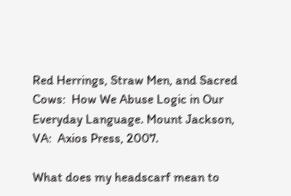Red Herrings, Straw Men, and Sacred Cows:  How We Abuse Logic in Our Everyday Language. Mount Jackson, VA:  Axios Press, 2007.

What does my headscarf mean to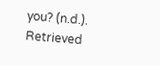you? (n.d.). Retrieved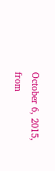October 6, 2015, from